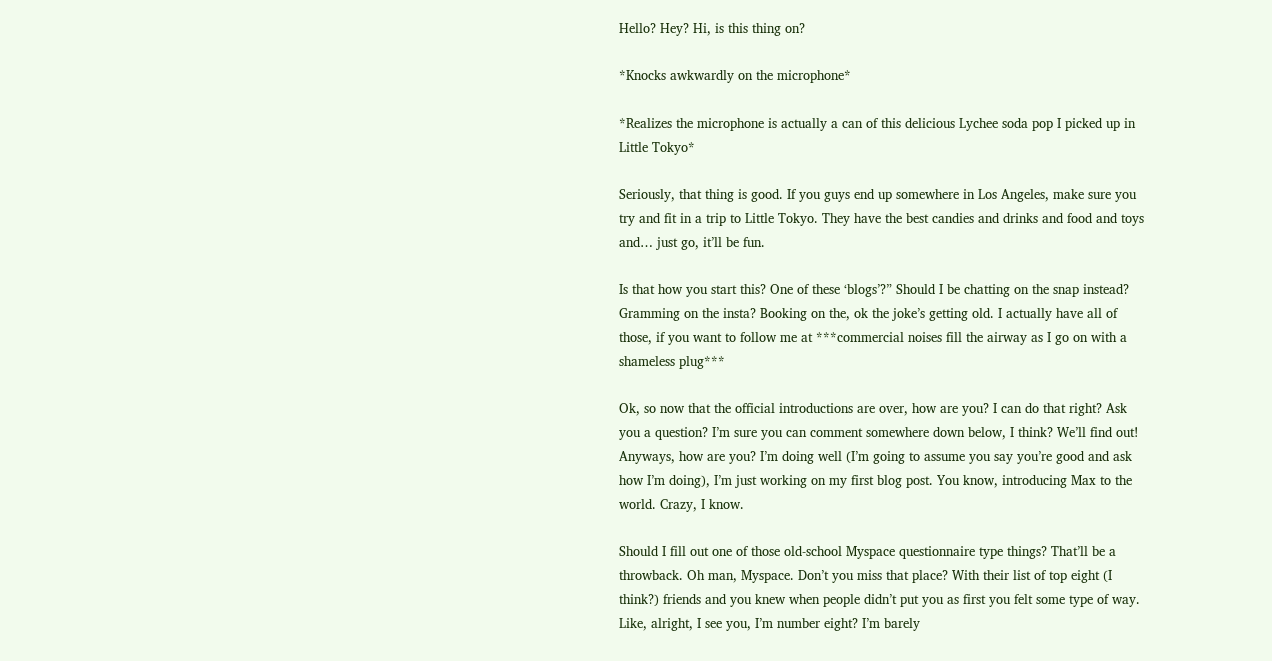Hello? Hey? Hi, is this thing on?

*Knocks awkwardly on the microphone*

*Realizes the microphone is actually a can of this delicious Lychee soda pop I picked up in Little Tokyo*

Seriously, that thing is good. If you guys end up somewhere in Los Angeles, make sure you try and fit in a trip to Little Tokyo. They have the best candies and drinks and food and toys and… just go, it’ll be fun.

Is that how you start this? One of these ‘blogs’?” Should I be chatting on the snap instead? Gramming on the insta? Booking on the, ok the joke’s getting old. I actually have all of those, if you want to follow me at ***commercial noises fill the airway as I go on with a shameless plug***

Ok, so now that the official introductions are over, how are you? I can do that right? Ask you a question? I’m sure you can comment somewhere down below, I think? We’ll find out! Anyways, how are you? I’m doing well (I’m going to assume you say you’re good and ask how I’m doing), I’m just working on my first blog post. You know, introducing Max to the world. Crazy, I know.

Should I fill out one of those old-school Myspace questionnaire type things? That’ll be a throwback. Oh man, Myspace. Don’t you miss that place? With their list of top eight (I think?) friends and you knew when people didn’t put you as first you felt some type of way. Like, alright, I see you, I’m number eight? I’m barely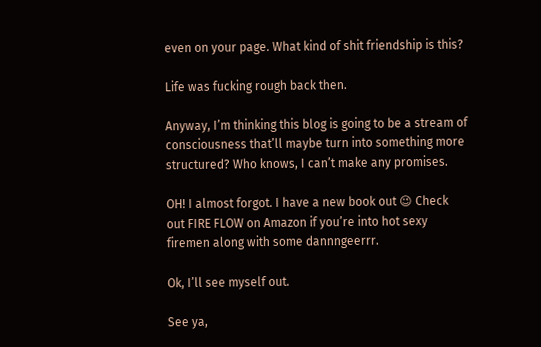even on your page. What kind of shit friendship is this?

Life was fucking rough back then.

Anyway, I’m thinking this blog is going to be a stream of consciousness that’ll maybe turn into something more structured? Who knows, I can’t make any promises.

OH! I almost forgot. I have a new book out 😉 Check out FIRE FLOW on Amazon if you’re into hot sexy firemen along with some dannngeerrr.

Ok, I’ll see myself out.

See ya,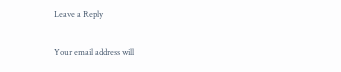Leave a Reply

Your email address will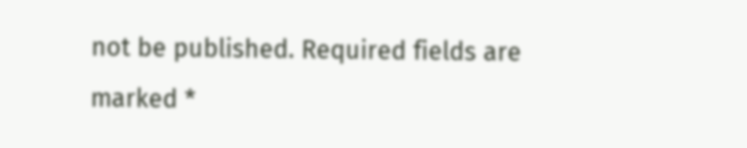not be published. Required fields are marked *